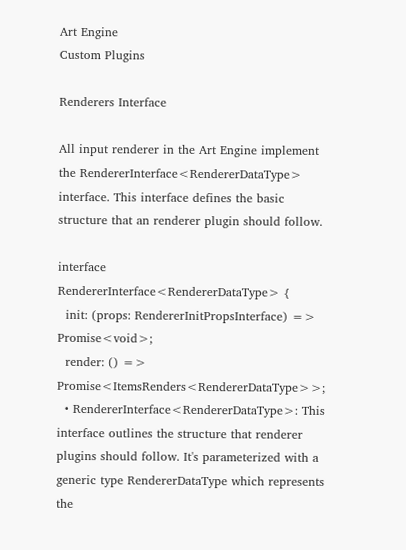Art Engine
Custom Plugins

Renderers Interface

All input renderer in the Art Engine implement the RendererInterface<RendererDataType> interface. This interface defines the basic structure that an renderer plugin should follow.

interface RendererInterface<RendererDataType> {
  init: (props: RendererInitPropsInterface) => Promise<void>;
  render: () => Promise<ItemsRenders<RendererDataType>>;
  • RendererInterface<RendererDataType>: This interface outlines the structure that renderer plugins should follow. It's parameterized with a generic type RendererDataType which represents the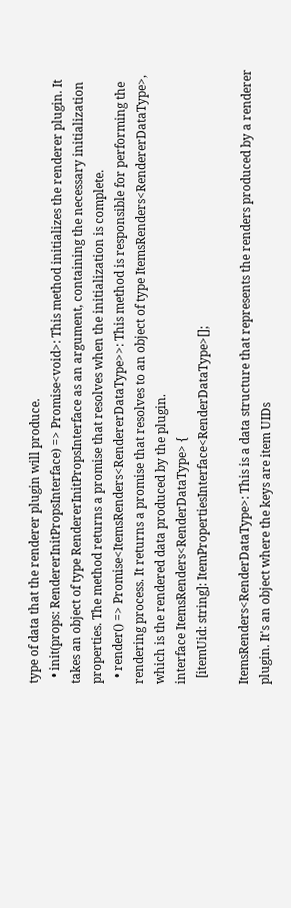type of data that the renderer plugin will produce.
  • init(props: RendererInitPropsInterface) => Promise<void>: This method initializes the renderer plugin. It takes an object of type RendererInitPropsInterface as an argument, containing the necessary initialization properties. The method returns a promise that resolves when the initialization is complete.
  • render() => Promise<ItemsRenders<RendererDataType>>: This method is responsible for performing the rendering process. It returns a promise that resolves to an object of type ItemsRenders<RendererDataType>, which is the rendered data produced by the plugin.
interface ItemsRenders<RenderDataType> {
  [itemUid: string]: ItemPropertiesInterface<RenderDataType>[];

ItemsRenders<RenderDataType>: This is a data structure that represents the renders produced by a renderer plugin. It's an object where the keys are item UIDs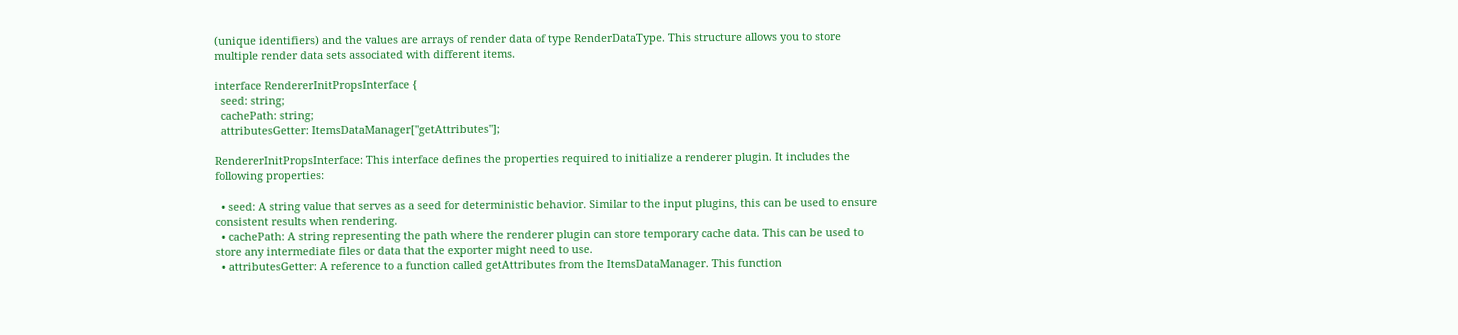(unique identifiers) and the values are arrays of render data of type RenderDataType. This structure allows you to store multiple render data sets associated with different items.

interface RendererInitPropsInterface {
  seed: string;
  cachePath: string;
  attributesGetter: ItemsDataManager["getAttributes"];

RendererInitPropsInterface: This interface defines the properties required to initialize a renderer plugin. It includes the following properties:

  • seed: A string value that serves as a seed for deterministic behavior. Similar to the input plugins, this can be used to ensure consistent results when rendering.
  • cachePath: A string representing the path where the renderer plugin can store temporary cache data. This can be used to store any intermediate files or data that the exporter might need to use.
  • attributesGetter: A reference to a function called getAttributes from the ItemsDataManager. This function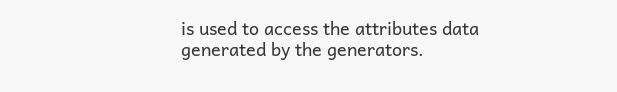is used to access the attributes data generated by the generators.